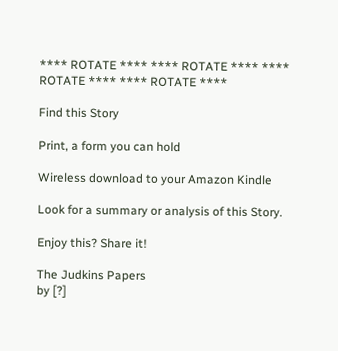**** ROTATE **** **** ROTATE **** **** ROTATE **** **** ROTATE ****

Find this Story

Print, a form you can hold

Wireless download to your Amazon Kindle

Look for a summary or analysis of this Story.

Enjoy this? Share it!

The Judkins Papers
by [?]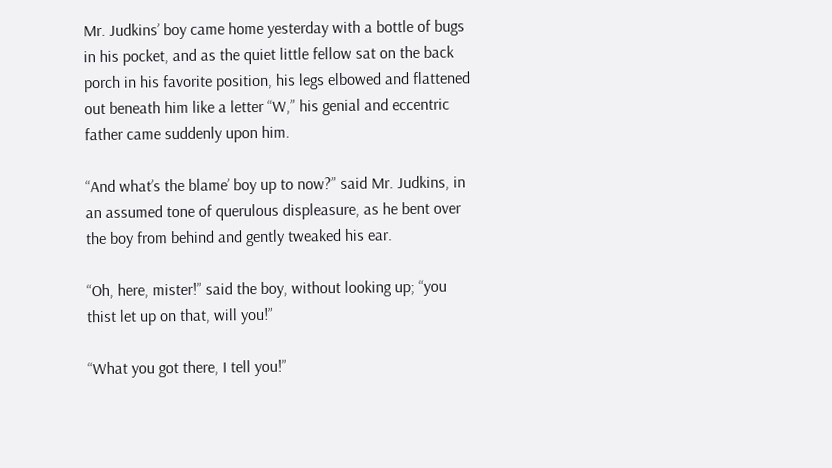Mr. Judkins’ boy came home yesterday with a bottle of bugs in his pocket, and as the quiet little fellow sat on the back porch in his favorite position, his legs elbowed and flattened out beneath him like a letter “W,” his genial and eccentric father came suddenly upon him.

“And what’s the blame’ boy up to now?” said Mr. Judkins, in an assumed tone of querulous displeasure, as he bent over the boy from behind and gently tweaked his ear.

“Oh, here, mister!” said the boy, without looking up; “you thist let up on that, will you!”

“What you got there, I tell you!”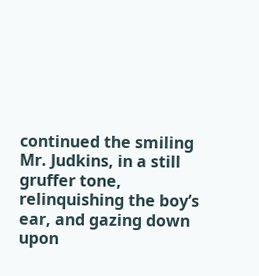continued the smiling Mr. Judkins, in a still gruffer tone, relinquishing the boy’s ear, and gazing down upon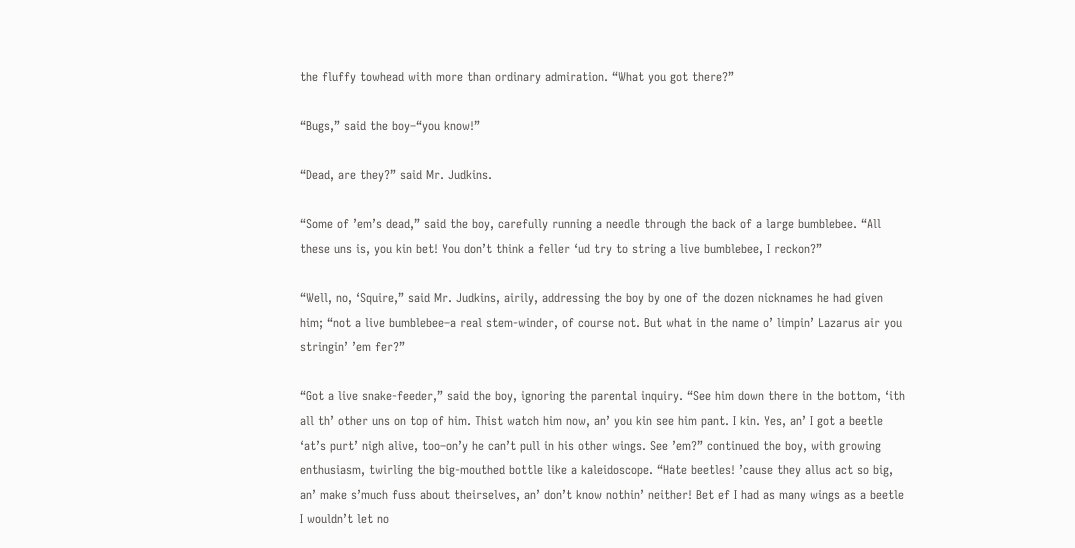the fluffy towhead with more than ordinary admiration. “What you got there?”

“Bugs,” said the boy–“you know!”

“Dead, are they?” said Mr. Judkins.

“Some of ’em’s dead,” said the boy, carefully running a needle through the back of a large bumblebee. “All these uns is, you kin bet! You don’t think a feller ‘ud try to string a live bumblebee, I reckon?”

“Well, no, ‘Squire,” said Mr. Judkins, airily, addressing the boy by one of the dozen nicknames he had given him; “not a live bumblebee–a real stem-winder, of course not. But what in the name o’ limpin’ Lazarus air you stringin’ ’em fer?”

“Got a live snake-feeder,” said the boy, ignoring the parental inquiry. “See him down there in the bottom, ‘ith all th’ other uns on top of him. Thist watch him now, an’ you kin see him pant. I kin. Yes, an’ I got a beetle ‘at’s purt’ nigh alive, too–on’y he can’t pull in his other wings. See ’em?” continued the boy, with growing enthusiasm, twirling the big-mouthed bottle like a kaleidoscope. “Hate beetles! ’cause they allus act so big, an’ make s’much fuss about theirselves, an’ don’t know nothin’ neither! Bet ef I had as many wings as a beetle I wouldn’t let no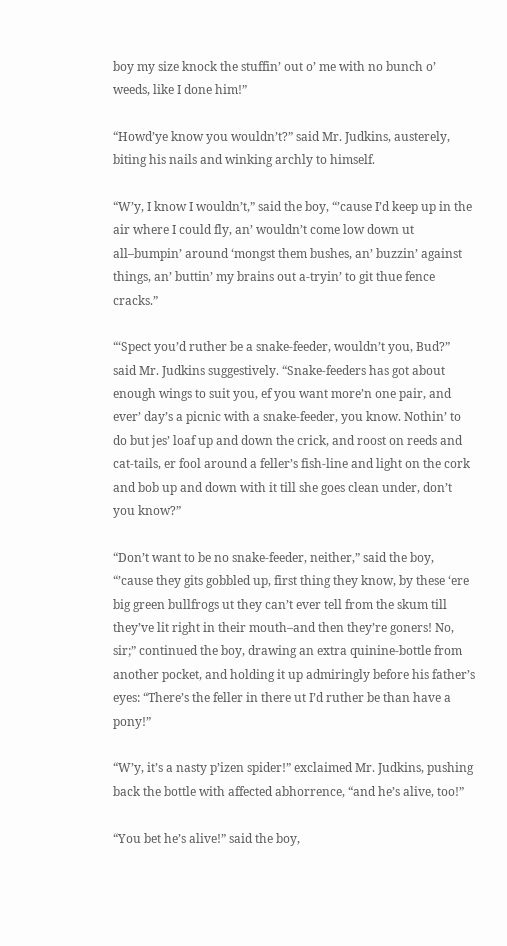boy my size knock the stuffin’ out o’ me with no bunch o’ weeds, like I done him!”

“Howd’ye know you wouldn’t?” said Mr. Judkins, austerely, biting his nails and winking archly to himself.

“W’y, I know I wouldn’t,” said the boy, “’cause I’d keep up in the air where I could fly, an’ wouldn’t come low down ut all–bumpin’ around ‘mongst them bushes, an’ buzzin’ against things, an’ buttin’ my brains out a-tryin’ to git thue fence cracks.”

“‘Spect you’d ruther be a snake-feeder, wouldn’t you, Bud?” said Mr. Judkins suggestively. “Snake-feeders has got about enough wings to suit you, ef you want more’n one pair, and ever’ day’s a picnic with a snake-feeder, you know. Nothin’ to do but jes’ loaf up and down the crick, and roost on reeds and cat-tails, er fool around a feller’s fish-line and light on the cork and bob up and down with it till she goes clean under, don’t you know?”

“Don’t want to be no snake-feeder, neither,” said the boy, “’cause they gits gobbled up, first thing they know, by these ‘ere big green bullfrogs ut they can’t ever tell from the skum till they’ve lit right in their mouth–and then they’re goners! No, sir;” continued the boy, drawing an extra quinine-bottle from another pocket, and holding it up admiringly before his father’s eyes: “There’s the feller in there ut I’d ruther be than have a pony!”

“W’y, it’s a nasty p’izen spider!” exclaimed Mr. Judkins, pushing back the bottle with affected abhorrence, “and he’s alive, too!”

“You bet he’s alive!” said the boy,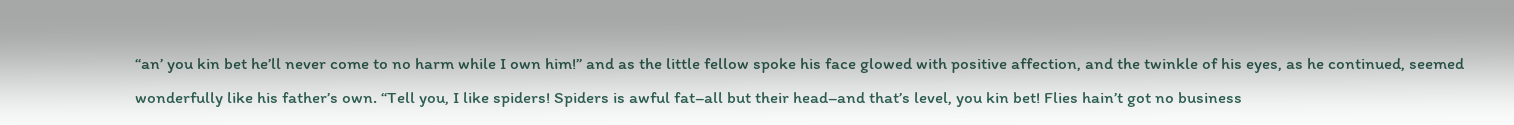“an’ you kin bet he’ll never come to no harm while I own him!” and as the little fellow spoke his face glowed with positive affection, and the twinkle of his eyes, as he continued, seemed wonderfully like his father’s own. “Tell you, I like spiders! Spiders is awful fat–all but their head–and that’s level, you kin bet! Flies hain’t got no business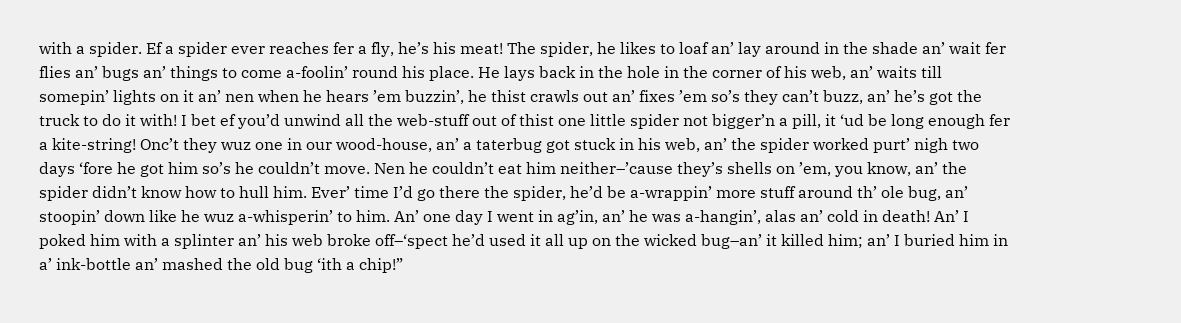with a spider. Ef a spider ever reaches fer a fly, he’s his meat! The spider, he likes to loaf an’ lay around in the shade an’ wait fer flies an’ bugs an’ things to come a-foolin’ round his place. He lays back in the hole in the corner of his web, an’ waits till somepin’ lights on it an’ nen when he hears ’em buzzin’, he thist crawls out an’ fixes ’em so’s they can’t buzz, an’ he’s got the truck to do it with! I bet ef you’d unwind all the web-stuff out of thist one little spider not bigger’n a pill, it ‘ud be long enough fer a kite-string! Onc’t they wuz one in our wood-house, an’ a taterbug got stuck in his web, an’ the spider worked purt’ nigh two days ‘fore he got him so’s he couldn’t move. Nen he couldn’t eat him neither–’cause they’s shells on ’em, you know, an’ the spider didn’t know how to hull him. Ever’ time I’d go there the spider, he’d be a-wrappin’ more stuff around th’ ole bug, an’ stoopin’ down like he wuz a-whisperin’ to him. An’ one day I went in ag’in, an’ he was a-hangin’, alas an’ cold in death! An’ I poked him with a splinter an’ his web broke off–‘spect he’d used it all up on the wicked bug–an’ it killed him; an’ I buried him in a’ ink-bottle an’ mashed the old bug ‘ith a chip!”